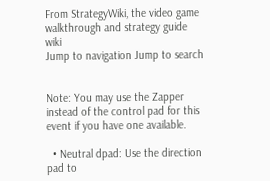From StrategyWiki, the video game walkthrough and strategy guide wiki
Jump to navigation Jump to search


Note: You may use the Zapper instead of the control pad for this event if you have one available.

  • Neutral dpad: Use the direction pad to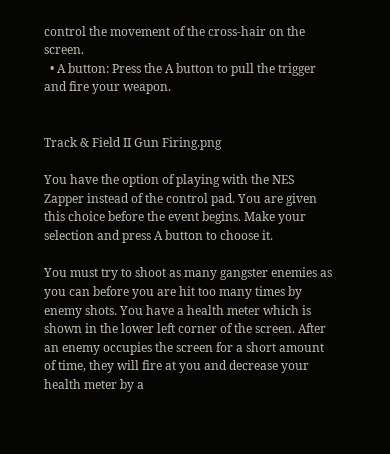control the movement of the cross-hair on the screen.
  • A button: Press the A button to pull the trigger and fire your weapon.


Track & Field II Gun Firing.png

You have the option of playing with the NES Zapper instead of the control pad. You are given this choice before the event begins. Make your selection and press A button to choose it.

You must try to shoot as many gangster enemies as you can before you are hit too many times by enemy shots. You have a health meter which is shown in the lower left corner of the screen. After an enemy occupies the screen for a short amount of time, they will fire at you and decrease your health meter by a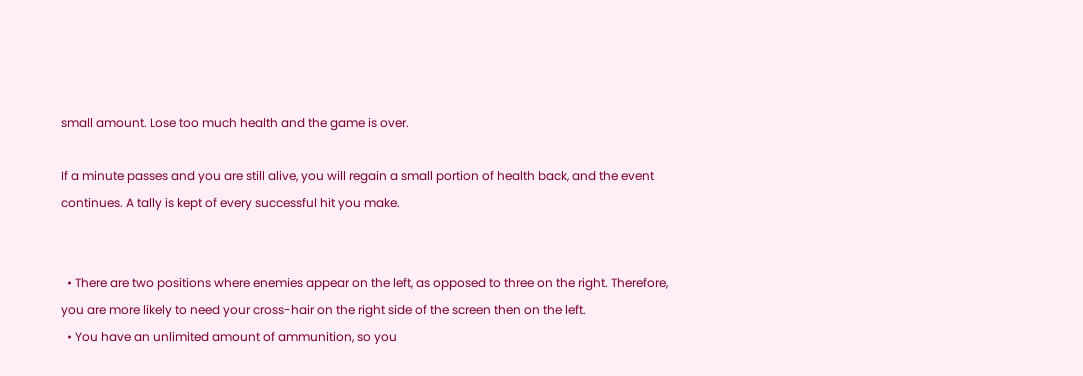small amount. Lose too much health and the game is over.

If a minute passes and you are still alive, you will regain a small portion of health back, and the event continues. A tally is kept of every successful hit you make.


  • There are two positions where enemies appear on the left, as opposed to three on the right. Therefore, you are more likely to need your cross-hair on the right side of the screen then on the left.
  • You have an unlimited amount of ammunition, so you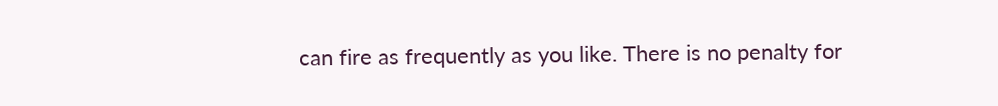can fire as frequently as you like. There is no penalty for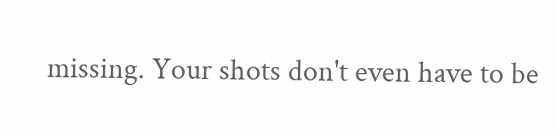missing. Your shots don't even have to be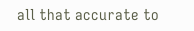all that accurate to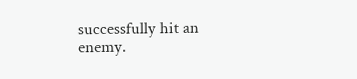successfully hit an enemy.